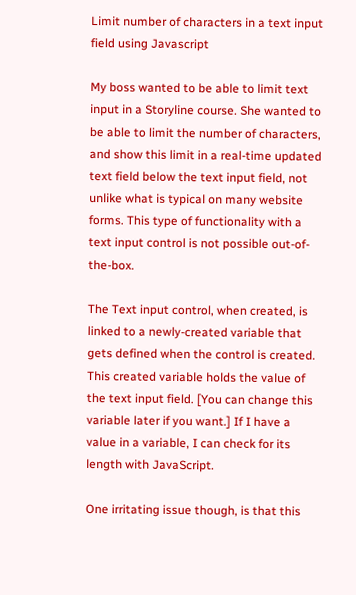Limit number of characters in a text input field using Javascript

My boss wanted to be able to limit text input in a Storyline course. She wanted to be able to limit the number of characters, and show this limit in a real-time updated text field below the text input field, not unlike what is typical on many website forms. This type of functionality with a text input control is not possible out-of-the-box.

The Text input control, when created, is linked to a newly-created variable that gets defined when the control is created. This created variable holds the value of the text input field. [You can change this variable later if you want.] If I have a value in a variable, I can check for its length with JavaScript.

One irritating issue though, is that this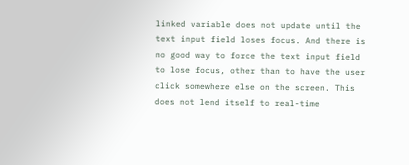linked variable does not update until the text input field loses focus. And there is no good way to force the text input field to lose focus, other than to have the user click somewhere else on the screen. This does not lend itself to real-time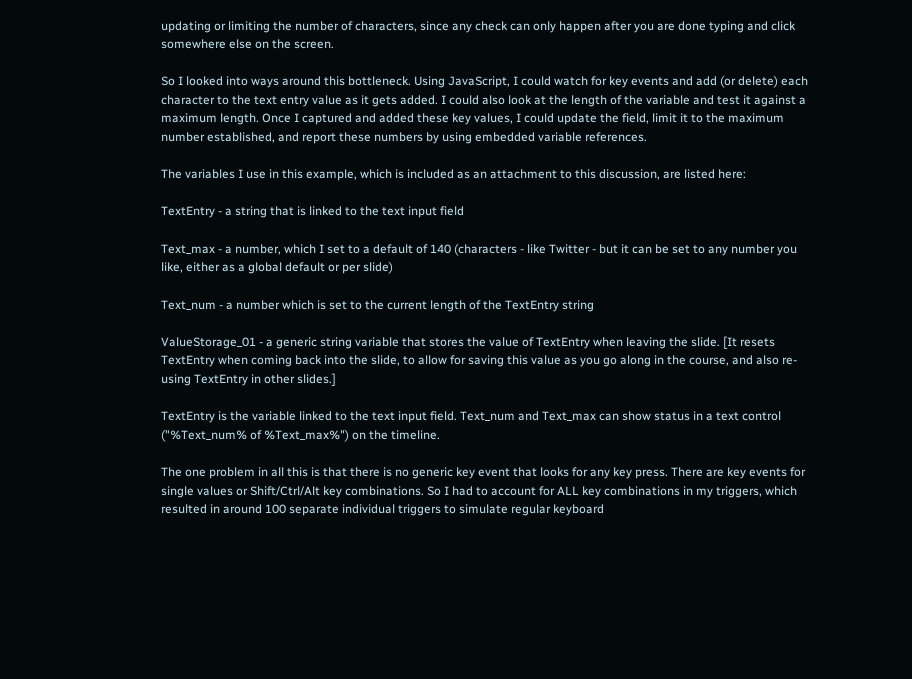updating or limiting the number of characters, since any check can only happen after you are done typing and click somewhere else on the screen.

So I looked into ways around this bottleneck. Using JavaScript, I could watch for key events and add (or delete) each character to the text entry value as it gets added. I could also look at the length of the variable and test it against a maximum length. Once I captured and added these key values, I could update the field, limit it to the maximum number established, and report these numbers by using embedded variable references.

The variables I use in this example, which is included as an attachment to this discussion, are listed here:

TextEntry - a string that is linked to the text input field

Text_max - a number, which I set to a default of 140 (characters - like Twitter - but it can be set to any number you like, either as a global default or per slide)

Text_num - a number which is set to the current length of the TextEntry string

ValueStorage_01 - a generic string variable that stores the value of TextEntry when leaving the slide. [It resets TextEntry when coming back into the slide, to allow for saving this value as you go along in the course, and also re-using TextEntry in other slides.]

TextEntry is the variable linked to the text input field. Text_num and Text_max can show status in a text control ("%Text_num% of %Text_max%") on the timeline.

The one problem in all this is that there is no generic key event that looks for any key press. There are key events for single values or Shift/Ctrl/Alt key combinations. So I had to account for ALL key combinations in my triggers, which resulted in around 100 separate individual triggers to simulate regular keyboard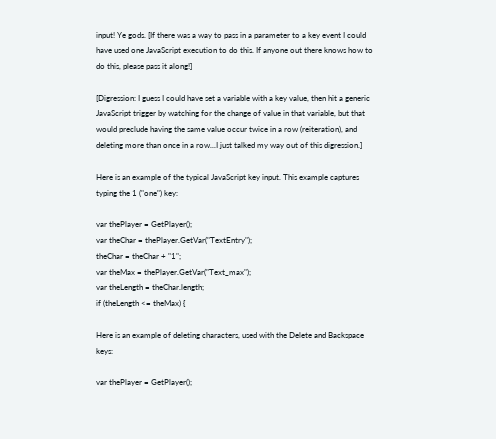input! Ye gods. [If there was a way to pass in a parameter to a key event I could have used one JavaScript execution to do this. If anyone out there knows how to do this, please pass it along!]

[Digression: I guess I could have set a variable with a key value, then hit a generic JavaScript trigger by watching for the change of value in that variable, but that would preclude having the same value occur twice in a row (reiteration), and deleting more than once in a row...I just talked my way out of this digression.]

Here is an example of the typical JavaScript key input. This example captures typing the 1 ("one") key:

var thePlayer = GetPlayer();
var theChar = thePlayer.GetVar("TextEntry");
theChar = theChar + "1";
var theMax = thePlayer.GetVar("Text_max");
var theLength = theChar.length;
if (theLength <= theMax) {

Here is an example of deleting characters, used with the Delete and Backspace keys:

var thePlayer = GetPlayer();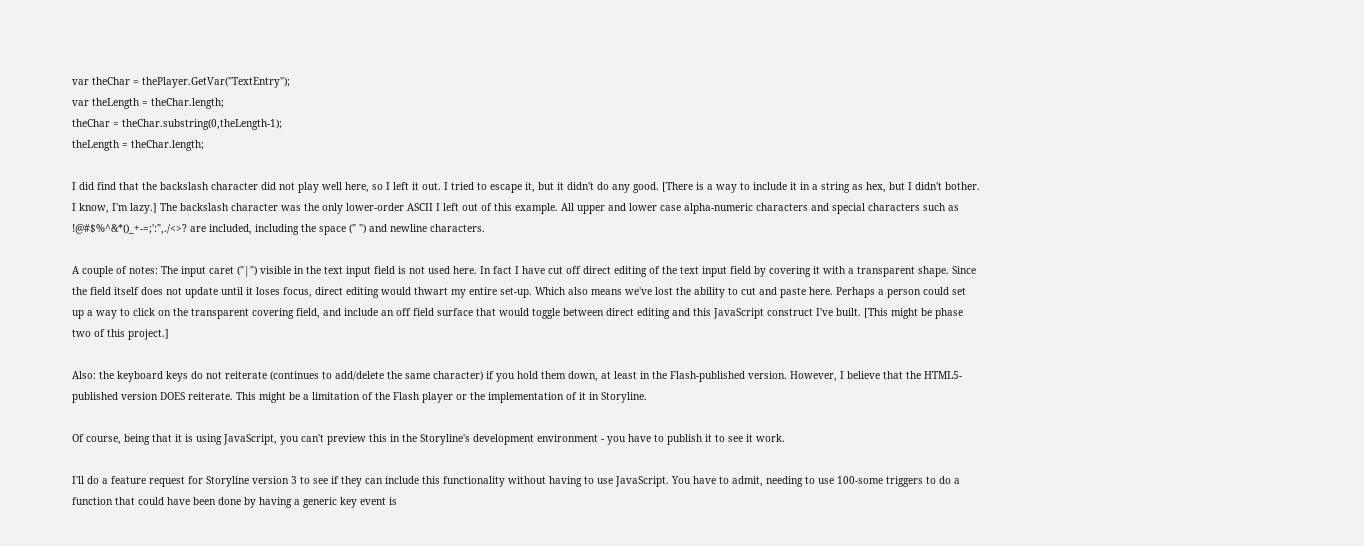var theChar = thePlayer.GetVar("TextEntry");
var theLength = theChar.length;
theChar = theChar.substring(0,theLength-1);
theLength = theChar.length;

I did find that the backslash character did not play well here, so I left it out. I tried to escape it, but it didn't do any good. [There is a way to include it in a string as hex, but I didn't bother. I know, I'm lazy.] The backslash character was the only lower-order ASCII I left out of this example. All upper and lower case alpha-numeric characters and special characters such as !@#$%^&*()_+-=;':",./<>? are included, including the space (" ") and newline characters.

A couple of notes: The input caret ("|") visible in the text input field is not used here. In fact I have cut off direct editing of the text input field by covering it with a transparent shape. Since the field itself does not update until it loses focus, direct editing would thwart my entire set-up. Which also means we've lost the ability to cut and paste here. Perhaps a person could set up a way to click on the transparent covering field, and include an off field surface that would toggle between direct editing and this JavaScript construct I've built. [This might be phase two of this project.]

Also: the keyboard keys do not reiterate (continues to add/delete the same character) if you hold them down, at least in the Flash-published version. However, I believe that the HTML5-published version DOES reiterate. This might be a limitation of the Flash player or the implementation of it in Storyline.

Of course, being that it is using JavaScript, you can't preview this in the Storyline's development environment - you have to publish it to see it work.

I'll do a feature request for Storyline version 3 to see if they can include this functionality without having to use JavaScript. You have to admit, needing to use 100-some triggers to do a function that could have been done by having a generic key event is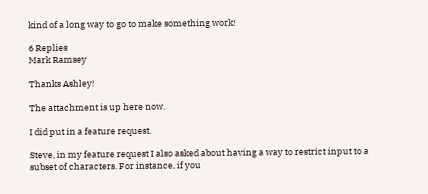kind of a long way to go to make something work!

6 Replies
Mark Ramsey

Thanks Ashley!

The attachment is up here now.

I did put in a feature request.

Steve, in my feature request I also asked about having a way to restrict input to a subset of characters. For instance, if you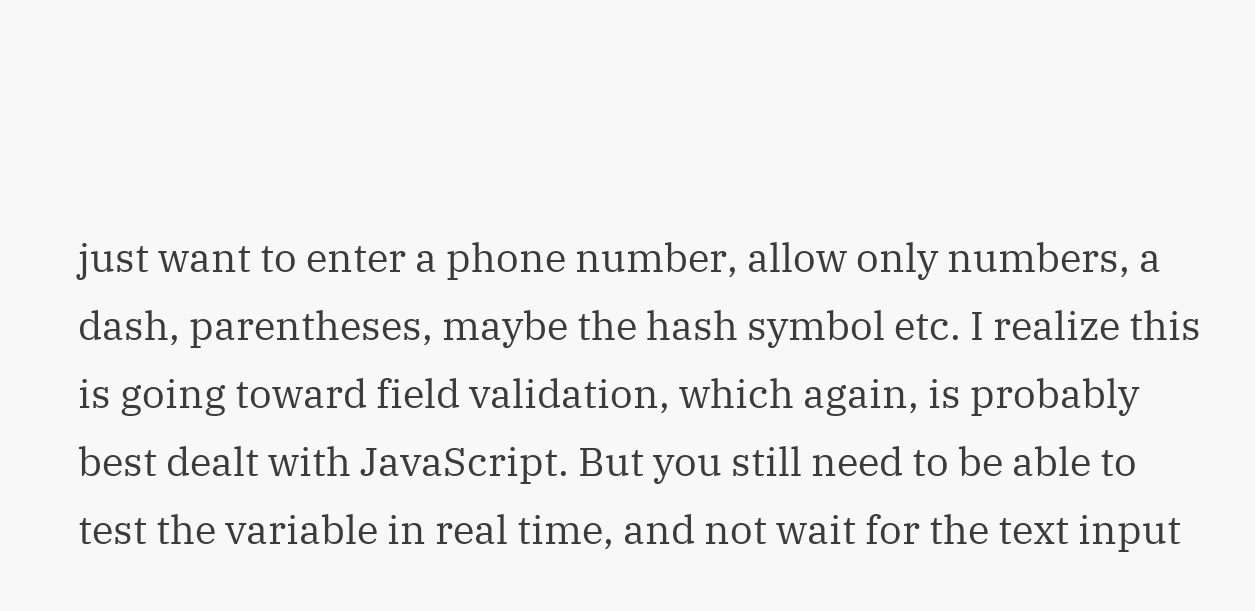just want to enter a phone number, allow only numbers, a dash, parentheses, maybe the hash symbol etc. I realize this is going toward field validation, which again, is probably best dealt with JavaScript. But you still need to be able to test the variable in real time, and not wait for the text input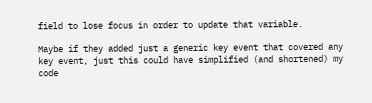field to lose focus in order to update that variable.

Maybe if they added just a generic key event that covered any key event, just this could have simplified (and shortened) my code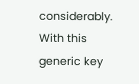considerably. With this generic key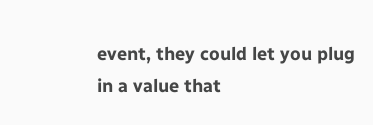event, they could let you plug in a value that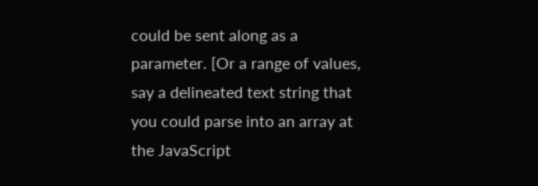could be sent along as a parameter. [Or a range of values, say a delineated text string that you could parse into an array at the JavaScript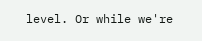level. Or while we're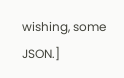wishing, some JSON.]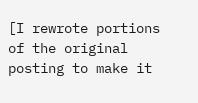[I rewrote portions of the original posting to make it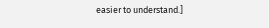easier to understand.]